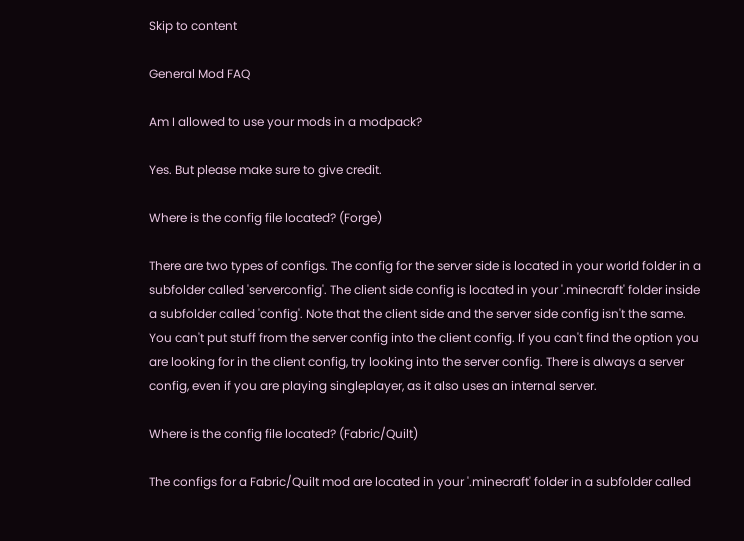Skip to content

General Mod FAQ

Am I allowed to use your mods in a modpack?

Yes. But please make sure to give credit.

Where is the config file located? (Forge)

There are two types of configs. The config for the server side is located in your world folder in a subfolder called 'serverconfig'. The client side config is located in your '.minecraft' folder inside a subfolder called 'config'. Note that the client side and the server side config isn't the same. You can't put stuff from the server config into the client config. If you can't find the option you are looking for in the client config, try looking into the server config. There is always a server config, even if you are playing singleplayer, as it also uses an internal server.

Where is the config file located? (Fabric/Quilt)

The configs for a Fabric/Quilt mod are located in your '.minecraft' folder in a subfolder called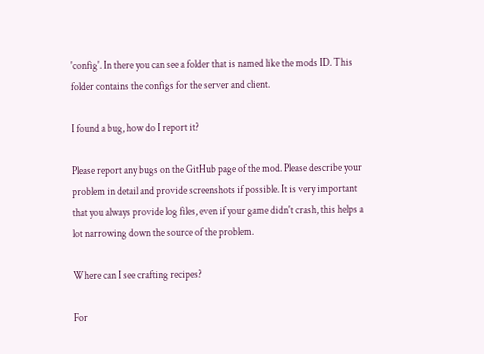'config'. In there you can see a folder that is named like the mods ID. This folder contains the configs for the server and client.

I found a bug, how do I report it?

Please report any bugs on the GitHub page of the mod. Please describe your problem in detail and provide screenshots if possible. It is very important that you always provide log files, even if your game didn't crash, this helps a lot narrowing down the source of the problem.

Where can I see crafting recipes?

For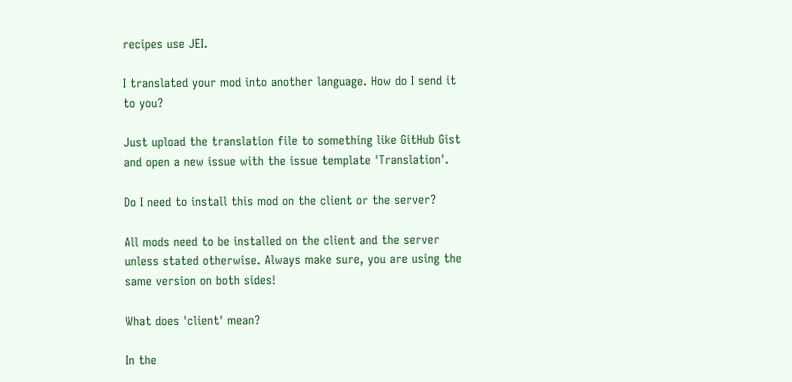recipes use JEI.

I translated your mod into another language. How do I send it to you?

Just upload the translation file to something like GitHub Gist and open a new issue with the issue template 'Translation'.

Do I need to install this mod on the client or the server?

All mods need to be installed on the client and the server unless stated otherwise. Always make sure, you are using the same version on both sides!

What does 'client' mean?

In the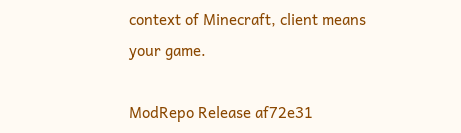context of Minecraft, client means your game.

ModRepo Release af72e31